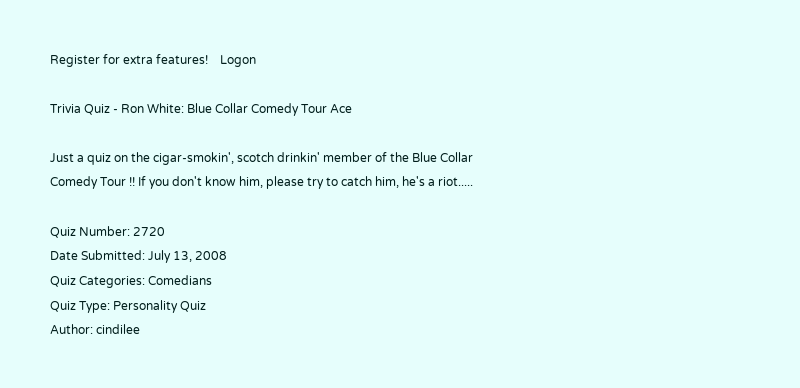Register for extra features!    Logon

Trivia Quiz - Ron White: Blue Collar Comedy Tour Ace

Just a quiz on the cigar-smokin', scotch drinkin' member of the Blue Collar Comedy Tour !! If you don't know him, please try to catch him, he's a riot.....

Quiz Number: 2720
Date Submitted: July 13, 2008
Quiz Categories: Comedians
Quiz Type: Personality Quiz
Author: cindilee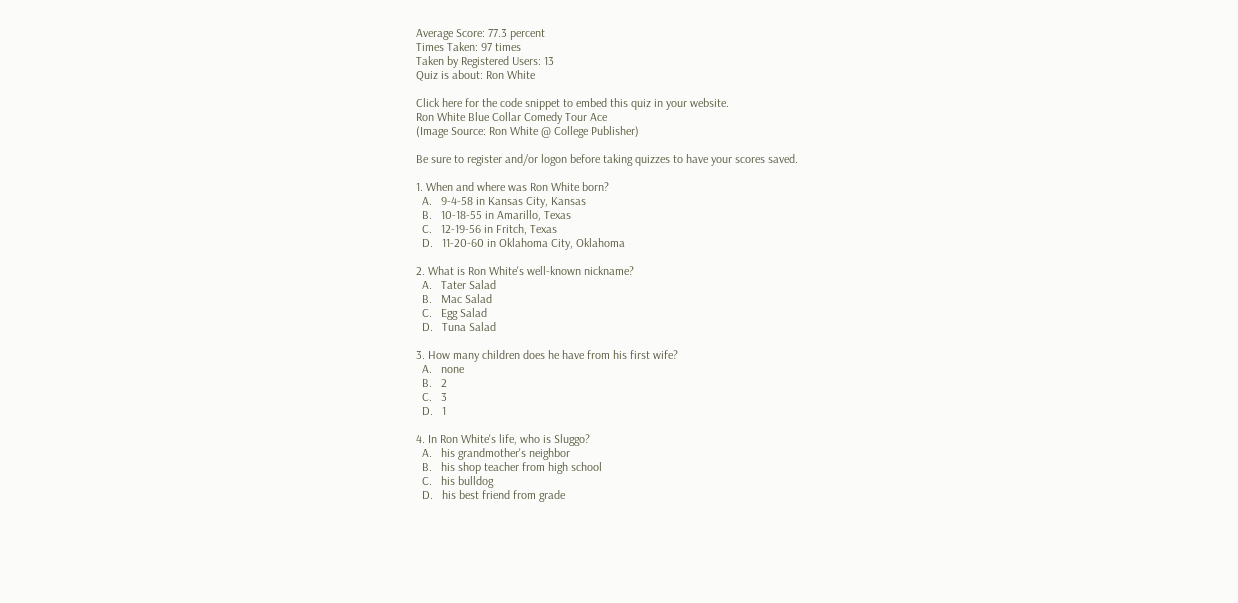Average Score: 77.3 percent
Times Taken: 97 times
Taken by Registered Users: 13
Quiz is about: Ron White

Click here for the code snippet to embed this quiz in your website.
Ron White Blue Collar Comedy Tour Ace
(Image Source: Ron White @ College Publisher)

Be sure to register and/or logon before taking quizzes to have your scores saved.

1. When and where was Ron White born?
  A.   9-4-58 in Kansas City, Kansas
  B.   10-18-55 in Amarillo, Texas
  C.   12-19-56 in Fritch, Texas
  D.   11-20-60 in Oklahoma City, Oklahoma

2. What is Ron White's well-known nickname?
  A.   Tater Salad
  B.   Mac Salad
  C.   Egg Salad
  D.   Tuna Salad

3. How many children does he have from his first wife?
  A.   none
  B.   2
  C.   3
  D.   1

4. In Ron White's life, who is Sluggo?
  A.   his grandmother's neighbor
  B.   his shop teacher from high school
  C.   his bulldog
  D.   his best friend from grade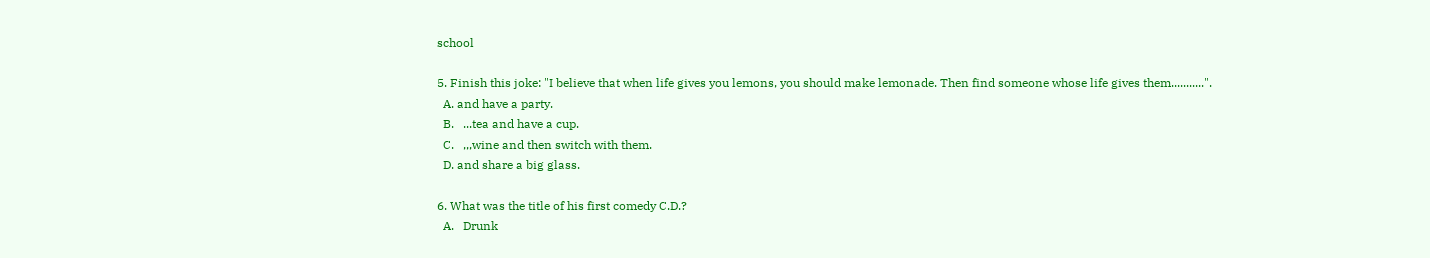school

5. Finish this joke: "I believe that when life gives you lemons, you should make lemonade. Then find someone whose life gives them...........".
  A. and have a party.
  B.   ...tea and have a cup.
  C.   ,,,wine and then switch with them.
  D. and share a big glass.

6. What was the title of his first comedy C.D.?
  A.   Drunk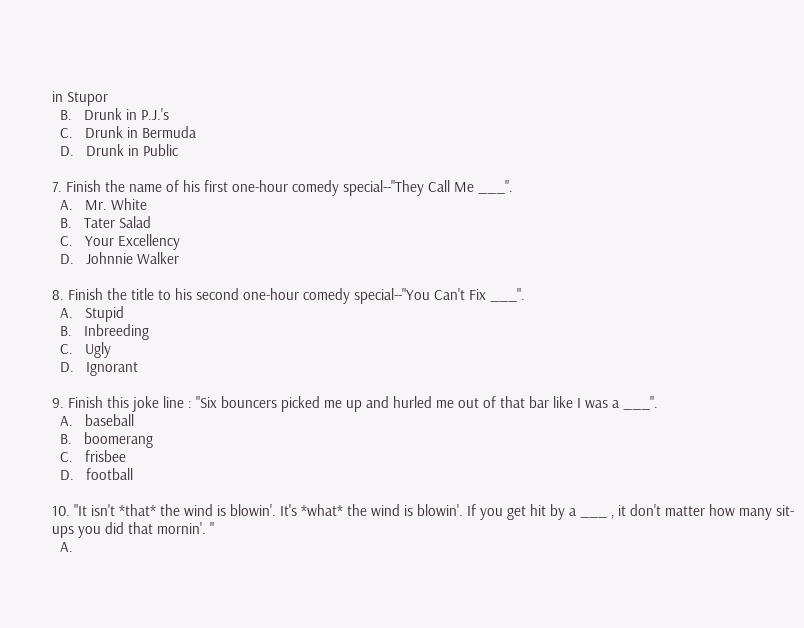in Stupor
  B.   Drunk in P.J.'s
  C.   Drunk in Bermuda
  D.   Drunk in Public

7. Finish the name of his first one-hour comedy special--"They Call Me ___".
  A.   Mr. White
  B.   Tater Salad
  C.   Your Excellency
  D.   Johnnie Walker

8. Finish the title to his second one-hour comedy special--"You Can't Fix ___".
  A.   Stupid
  B.   Inbreeding
  C.   Ugly
  D.   Ignorant

9. Finish this joke line : "Six bouncers picked me up and hurled me out of that bar like I was a ___".
  A.   baseball
  B.   boomerang
  C.   frisbee
  D.   football

10. "It isn't *that* the wind is blowin'. It's *what* the wind is blowin'. If you get hit by a ___ , it don't matter how many sit-ups you did that mornin'. "
  A.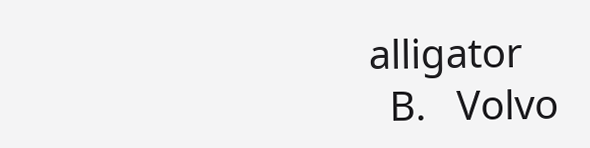alligator
  B.   Volvo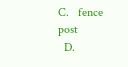C.   fence post
  D.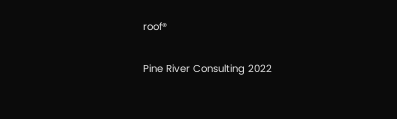roof®

Pine River Consulting 2022